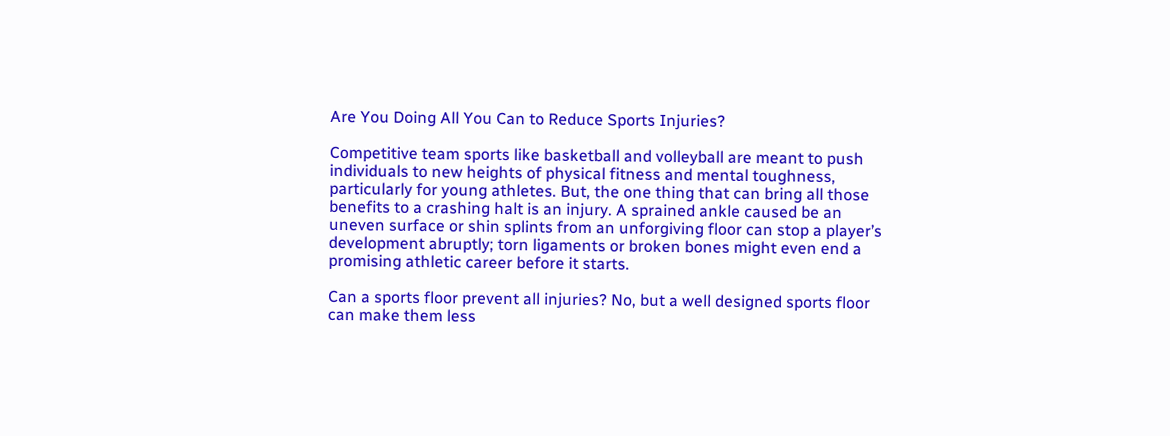Are You Doing All You Can to Reduce Sports Injuries?

Competitive team sports like basketball and volleyball are meant to push individuals to new heights of physical fitness and mental toughness, particularly for young athletes. But, the one thing that can bring all those benefits to a crashing halt is an injury. A sprained ankle caused be an uneven surface or shin splints from an unforgiving floor can stop a player’s development abruptly; torn ligaments or broken bones might even end a promising athletic career before it starts.

Can a sports floor prevent all injuries? No, but a well designed sports floor can make them less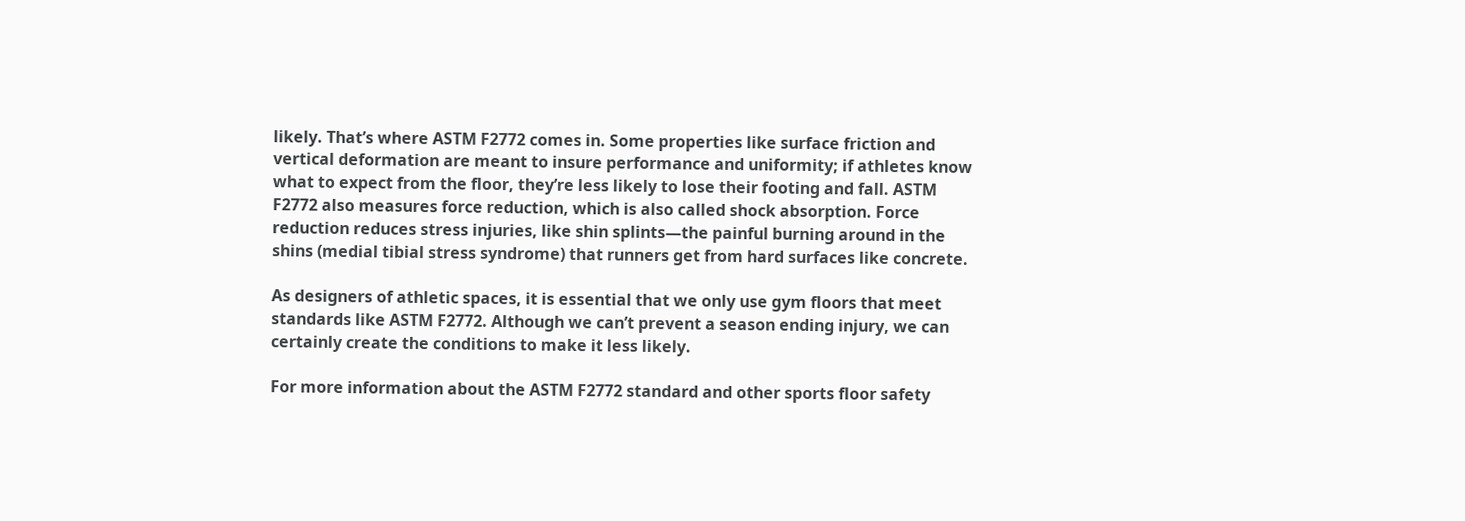likely. That’s where ASTM F2772 comes in. Some properties like surface friction and vertical deformation are meant to insure performance and uniformity; if athletes know what to expect from the floor, they’re less likely to lose their footing and fall. ASTM F2772 also measures force reduction, which is also called shock absorption. Force reduction reduces stress injuries, like shin splints—the painful burning around in the shins (medial tibial stress syndrome) that runners get from hard surfaces like concrete.

As designers of athletic spaces, it is essential that we only use gym floors that meet standards like ASTM F2772. Although we can’t prevent a season ending injury, we can certainly create the conditions to make it less likely.

For more information about the ASTM F2772 standard and other sports floor safety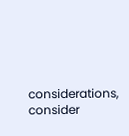considerations, consider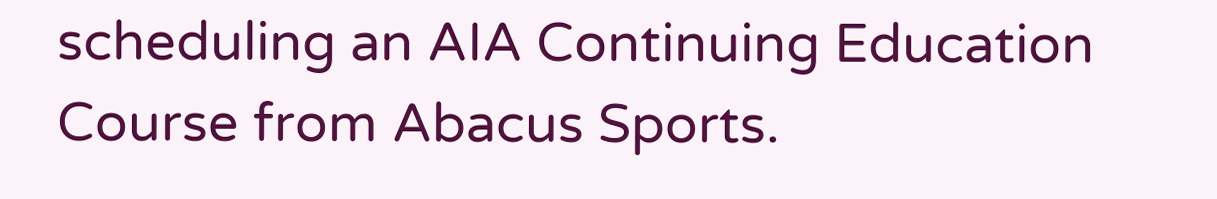scheduling an AIA Continuing Education Course from Abacus Sports.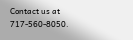Contact us at 717-560-8050.